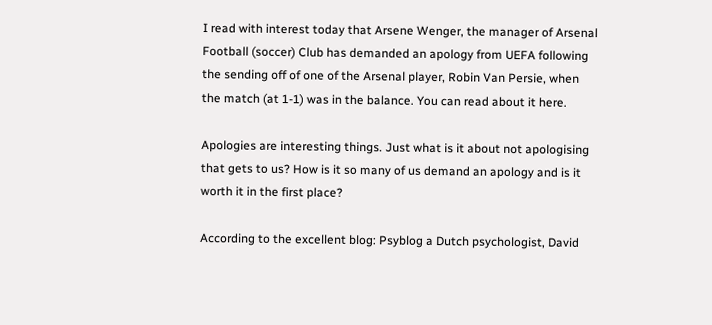I read with interest today that Arsene Wenger, the manager of Arsenal Football (soccer) Club has demanded an apology from UEFA following the sending off of one of the Arsenal player, Robin Van Persie, when the match (at 1-1) was in the balance. You can read about it here.

Apologies are interesting things. Just what is it about not apologising that gets to us? How is it so many of us demand an apology and is it worth it in the first place?

According to the excellent blog: Psyblog a Dutch psychologist, David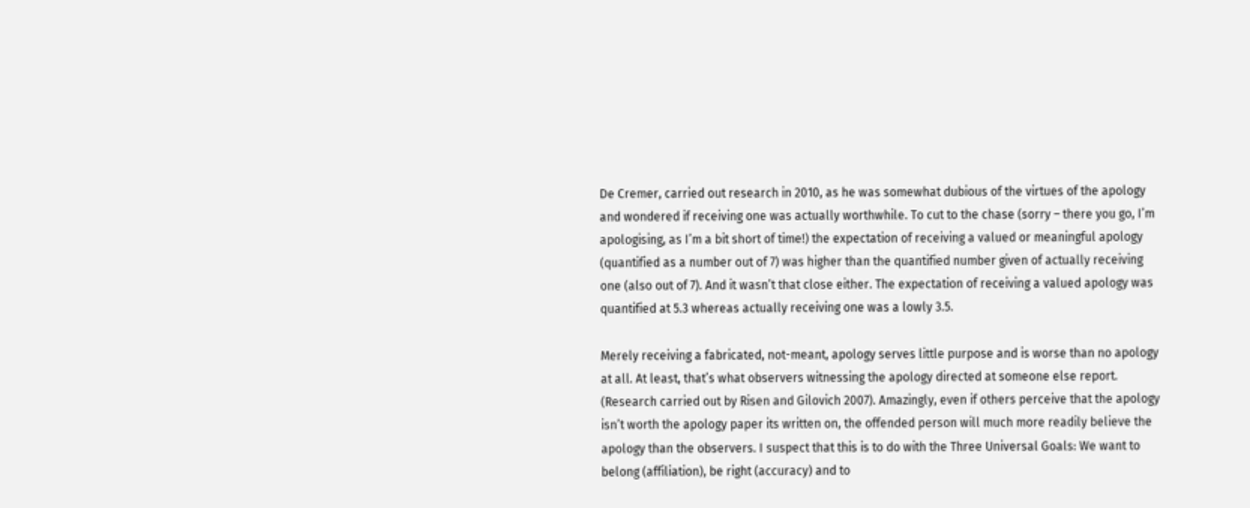De Cremer, carried out research in 2010, as he was somewhat dubious of the virtues of the apology and wondered if receiving one was actually worthwhile. To cut to the chase (sorry – there you go, I’m apologising, as I’m a bit short of time!) the expectation of receiving a valued or meaningful apology (quantified as a number out of 7) was higher than the quantified number given of actually receiving one (also out of 7). And it wasn’t that close either. The expectation of receiving a valued apology was quantified at 5.3 whereas actually receiving one was a lowly 3.5.

Merely receiving a fabricated, not-meant, apology serves little purpose and is worse than no apology at all. At least, that’s what observers witnessing the apology directed at someone else report. (Research carried out by Risen and Gilovich 2007). Amazingly, even if others perceive that the apology isn’t worth the apology paper its written on, the offended person will much more readily believe the apology than the observers. I suspect that this is to do with the Three Universal Goals: We want to belong (affiliation), be right (accuracy) and to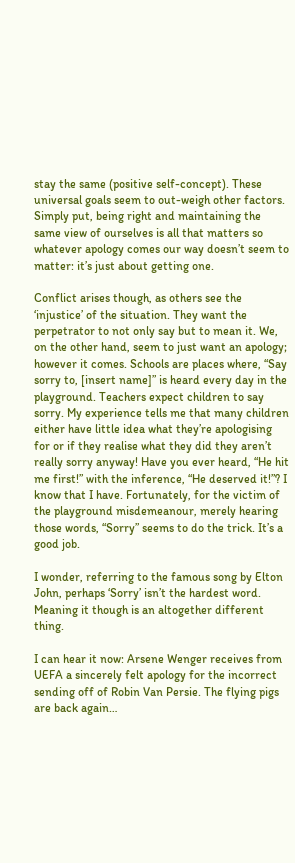stay the same (positive self-concept). These universal goals seem to out-weigh other factors. Simply put, being right and maintaining the same view of ourselves is all that matters so whatever apology comes our way doesn’t seem to matter: it’s just about getting one.

Conflict arises though, as others see the ‘injustice’ of the situation. They want the perpetrator to not only say but to mean it. We, on the other hand, seem to just want an apology; however it comes. Schools are places where, “Say sorry to, [insert name]” is heard every day in the playground. Teachers expect children to say sorry. My experience tells me that many children either have little idea what they’re apologising for or if they realise what they did they aren’t really sorry anyway! Have you ever heard, “He hit me first!” with the inference, “He deserved it!”? I know that I have. Fortunately, for the victim of the playground misdemeanour, merely hearing those words, “Sorry” seems to do the trick. It’s a good job.

I wonder, referring to the famous song by Elton John, perhaps ‘Sorry’ isn’t the hardest word. Meaning it though is an altogether different thing.

I can hear it now: Arsene Wenger receives from UEFA a sincerely felt apology for the incorrect sending off of Robin Van Persie. The flying pigs are back again…